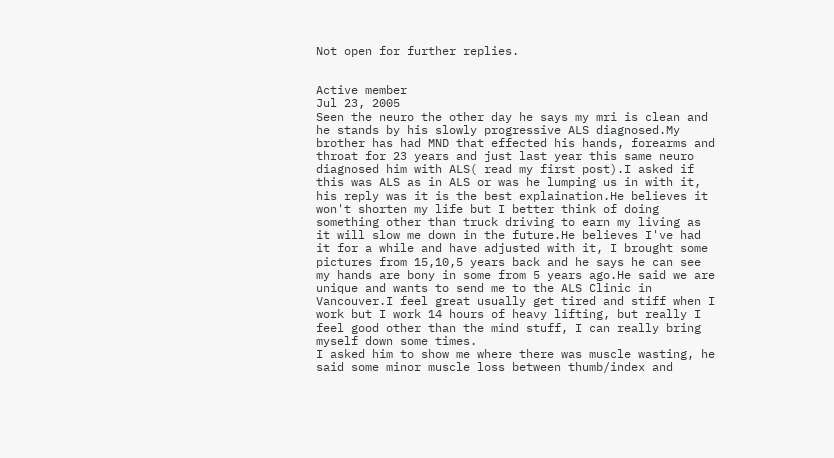Not open for further replies.


Active member
Jul 23, 2005
Seen the neuro the other day he says my mri is clean and he stands by his slowly progressive ALS diagnosed.My brother has had MND that effected his hands, forearms and throat for 23 years and just last year this same neuro diagnosed him with ALS( read my first post).I asked if this was ALS as in ALS or was he lumping us in with it, his reply was it is the best explaination.He believes it won't shorten my life but I better think of doing something other than truck driving to earn my living as it will slow me down in the future.He believes I've had it for a while and have adjusted with it, I brought some pictures from 15,10,5 years back and he says he can see my hands are bony in some from 5 years ago.He said we are unique and wants to send me to the ALS Clinic in Vancouver.I feel great usually get tired and stiff when I work but I work 14 hours of heavy lifting, but really I feel good other than the mind stuff, I can really bring myself down some times.
I asked him to show me where there was muscle wasting, he said some minor muscle loss between thumb/index and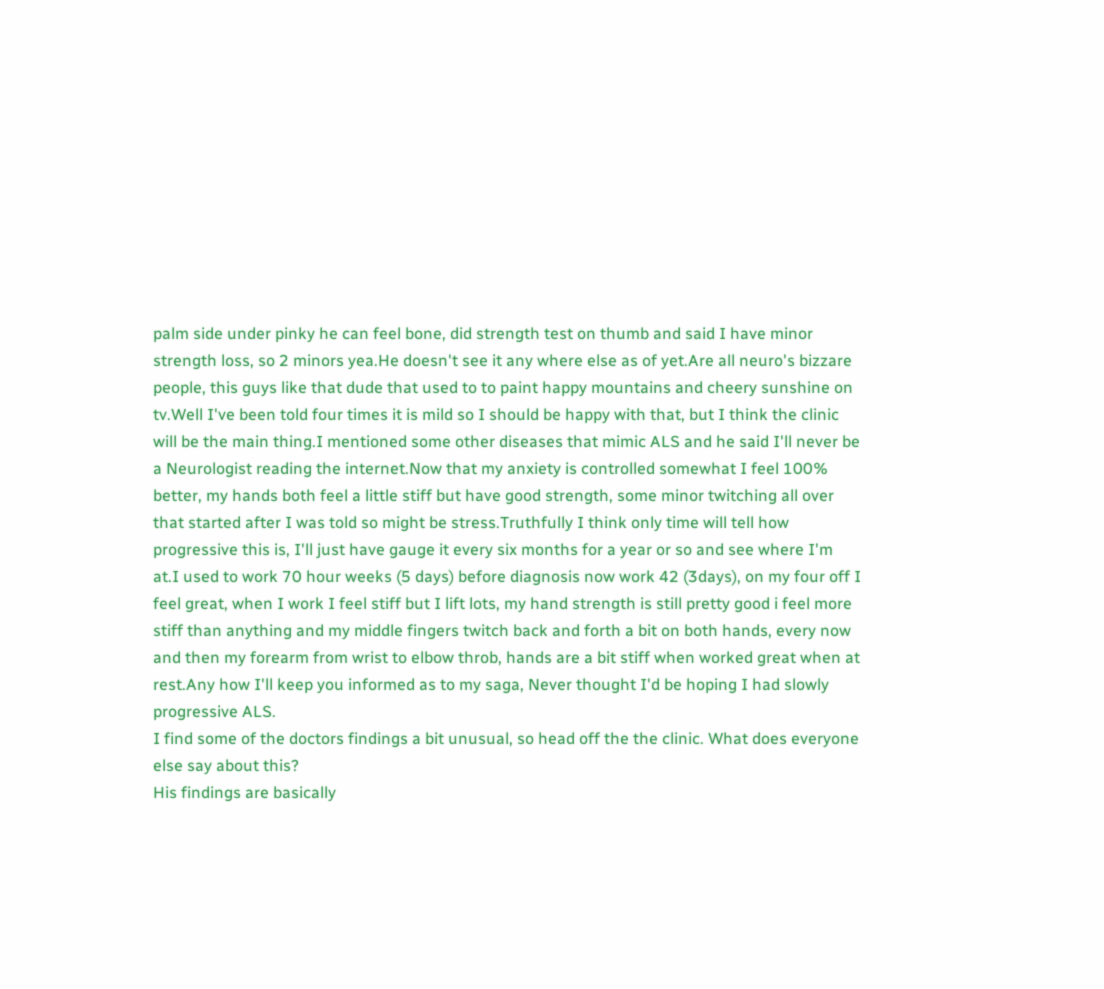palm side under pinky he can feel bone, did strength test on thumb and said I have minor strength loss, so 2 minors yea.He doesn't see it any where else as of yet.Are all neuro's bizzare people, this guys like that dude that used to to paint happy mountains and cheery sunshine on tv.Well I've been told four times it is mild so I should be happy with that, but I think the clinic will be the main thing.I mentioned some other diseases that mimic ALS and he said I'll never be a Neurologist reading the internet.Now that my anxiety is controlled somewhat I feel 100% better, my hands both feel a little stiff but have good strength, some minor twitching all over that started after I was told so might be stress.Truthfully I think only time will tell how progressive this is, I'll just have gauge it every six months for a year or so and see where I'm at.I used to work 70 hour weeks (5 days) before diagnosis now work 42 (3days), on my four off I feel great, when I work I feel stiff but I lift lots, my hand strength is still pretty good i feel more stiff than anything and my middle fingers twitch back and forth a bit on both hands, every now and then my forearm from wrist to elbow throb, hands are a bit stiff when worked great when at rest.Any how I'll keep you informed as to my saga, Never thought I'd be hoping I had slowly progressive ALS.
I find some of the doctors findings a bit unusual, so head off the the clinic. What does everyone else say about this?
His findings are basically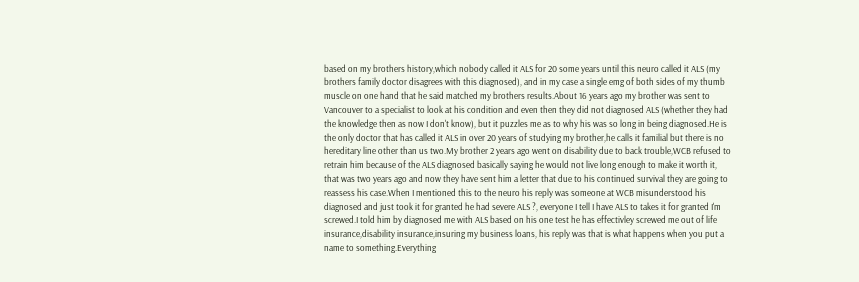based on my brothers history,which nobody called it ALS for 20 some years until this neuro called it ALS (my brothers family doctor disagrees with this diagnosed), and in my case a single emg of both sides of my thumb muscle on one hand that he said matched my brothers results.About 16 years ago my brother was sent to Vancouver to a specialist to look at his condition and even then they did not diagnosed ALS (whether they had the knowledge then as now I don't know), but it puzzles me as to why his was so long in being diagnosed.He is the only doctor that has called it ALS in over 20 years of studying my brother,he calls it familial but there is no hereditary line other than us two.My brother 2 years ago went on disability due to back trouble,WCB refused to retrain him because of the ALS diagnosed basically saying he would not live long enough to make it worth it, that was two years ago and now they have sent him a letter that due to his continued survival they are going to reassess his case.When I mentioned this to the neuro his reply was someone at WCB misunderstood his diagnosed and just took it for granted he had severe ALS ?, everyone I tell I have ALS to takes it for granted I'm screwed.I told him by diagnosed me with ALS based on his one test he has effectivley screwed me out of life insurance,disability insurance,insuring my business loans, his reply was that is what happens when you put a name to something.Everything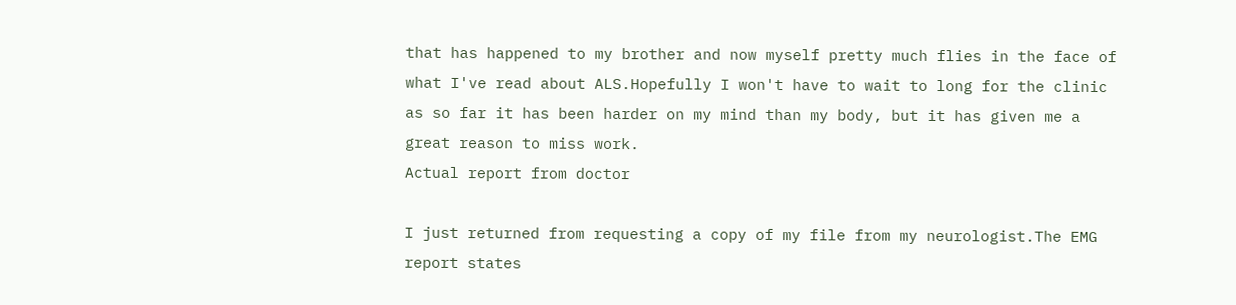that has happened to my brother and now myself pretty much flies in the face of what I've read about ALS.Hopefully I won't have to wait to long for the clinic as so far it has been harder on my mind than my body, but it has given me a great reason to miss work.
Actual report from doctor

I just returned from requesting a copy of my file from my neurologist.The EMG report states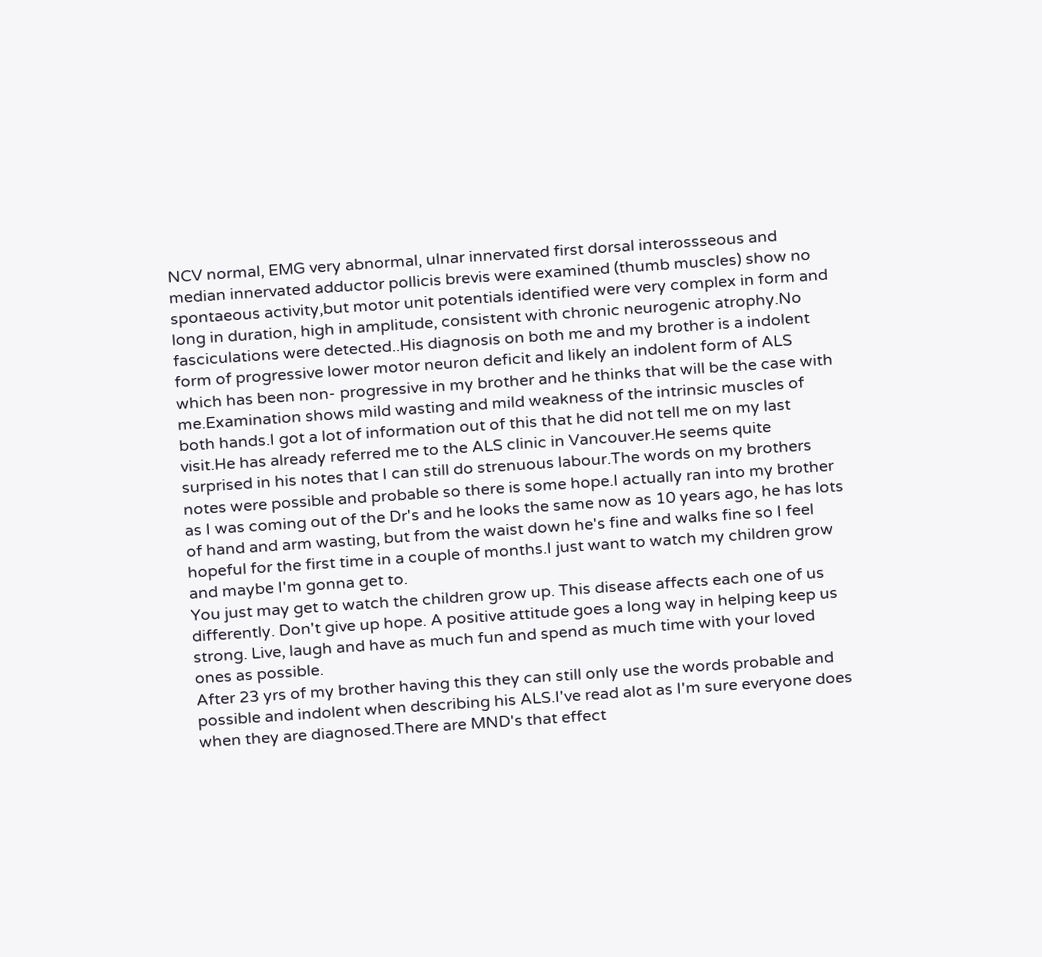NCV normal, EMG very abnormal, ulnar innervated first dorsal interossseous and median innervated adductor pollicis brevis were examined (thumb muscles) show no spontaeous activity,but motor unit potentials identified were very complex in form and long in duration, high in amplitude, consistent with chronic neurogenic atrophy.No fasciculations were detected..His diagnosis on both me and my brother is a indolent form of progressive lower motor neuron deficit and likely an indolent form of ALS which has been non- progressive in my brother and he thinks that will be the case with me.Examination shows mild wasting and mild weakness of the intrinsic muscles of both hands.I got a lot of information out of this that he did not tell me on my last visit.He has already referred me to the ALS clinic in Vancouver.He seems quite surprised in his notes that I can still do strenuous labour.The words on my brothers notes were possible and probable so there is some hope.I actually ran into my brother as I was coming out of the Dr's and he looks the same now as 10 years ago, he has lots of hand and arm wasting, but from the waist down he's fine and walks fine so I feel hopeful for the first time in a couple of months.I just want to watch my children grow and maybe I'm gonna get to.
You just may get to watch the children grow up. This disease affects each one of us differently. Don't give up hope. A positive attitude goes a long way in helping keep us strong. Live, laugh and have as much fun and spend as much time with your loved ones as possible.
After 23 yrs of my brother having this they can still only use the words probable and possible and indolent when describing his ALS.I've read alot as I'm sure everyone does when they are diagnosed.There are MND's that effect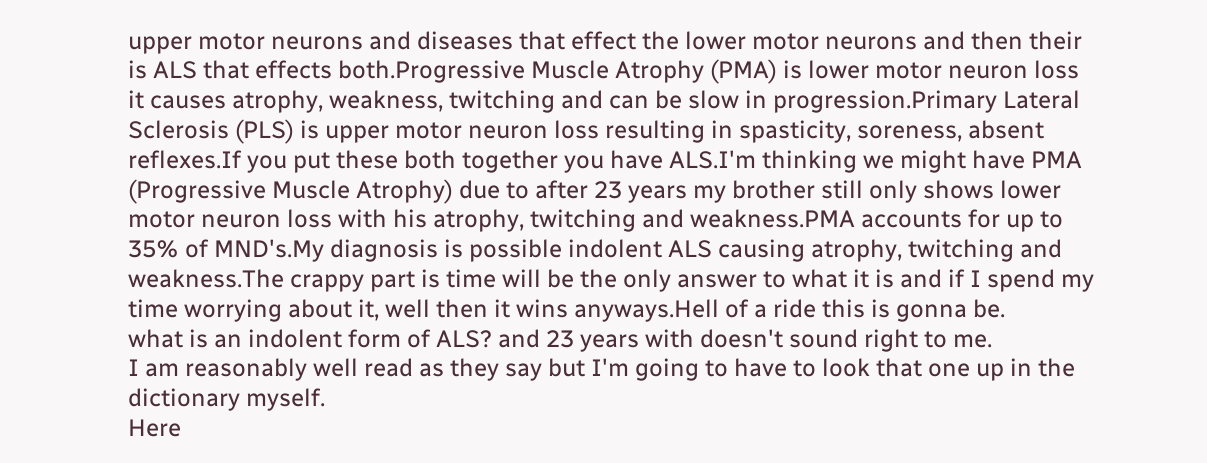upper motor neurons and diseases that effect the lower motor neurons and then their is ALS that effects both.Progressive Muscle Atrophy (PMA) is lower motor neuron loss it causes atrophy, weakness, twitching and can be slow in progression.Primary Lateral Sclerosis (PLS) is upper motor neuron loss resulting in spasticity, soreness, absent reflexes.If you put these both together you have ALS.I'm thinking we might have PMA (Progressive Muscle Atrophy) due to after 23 years my brother still only shows lower motor neuron loss with his atrophy, twitching and weakness.PMA accounts for up to 35% of MND's.My diagnosis is possible indolent ALS causing atrophy, twitching and weakness.The crappy part is time will be the only answer to what it is and if I spend my time worrying about it, well then it wins anyways.Hell of a ride this is gonna be.
what is an indolent form of ALS? and 23 years with doesn't sound right to me.
I am reasonably well read as they say but I'm going to have to look that one up in the dictionary myself.
Here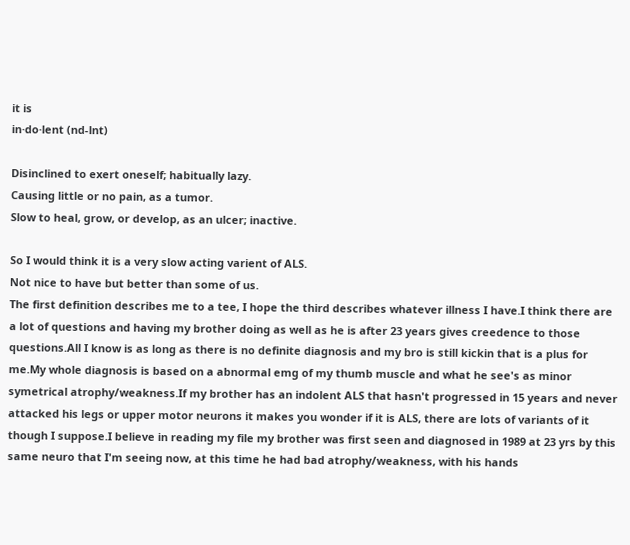it is
in·do·lent (nd-lnt)

Disinclined to exert oneself; habitually lazy.
Causing little or no pain, as a tumor.
Slow to heal, grow, or develop, as an ulcer; inactive.

So I would think it is a very slow acting varient of ALS.
Not nice to have but better than some of us.
The first definition describes me to a tee, I hope the third describes whatever illness I have.I think there are a lot of questions and having my brother doing as well as he is after 23 years gives creedence to those questions.All I know is as long as there is no definite diagnosis and my bro is still kickin that is a plus for me.My whole diagnosis is based on a abnormal emg of my thumb muscle and what he see's as minor symetrical atrophy/weakness.If my brother has an indolent ALS that hasn't progressed in 15 years and never attacked his legs or upper motor neurons it makes you wonder if it is ALS, there are lots of variants of it though I suppose.I believe in reading my file my brother was first seen and diagnosed in 1989 at 23 yrs by this same neuro that I'm seeing now, at this time he had bad atrophy/weakness, with his hands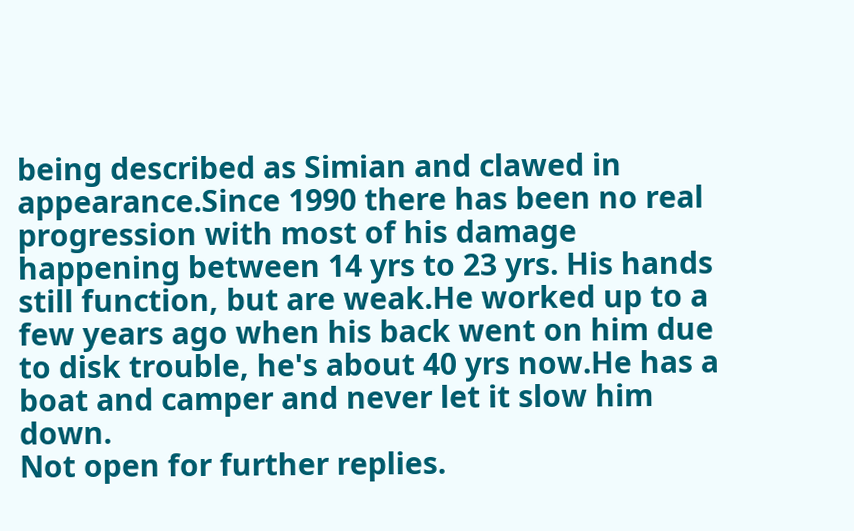being described as Simian and clawed in appearance.Since 1990 there has been no real progression with most of his damage happening between 14 yrs to 23 yrs. His hands still function, but are weak.He worked up to a few years ago when his back went on him due to disk trouble, he's about 40 yrs now.He has a boat and camper and never let it slow him down.
Not open for further replies.